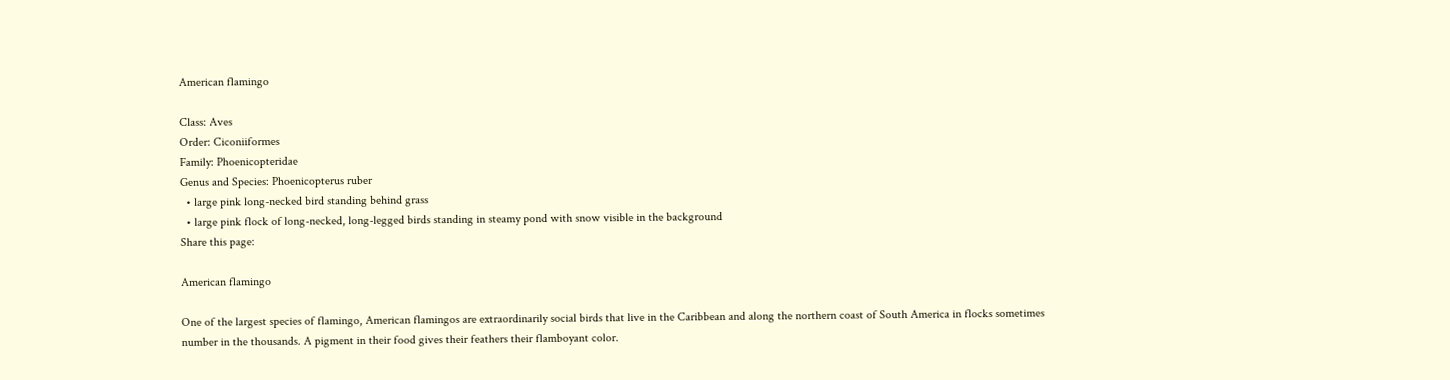American flamingo

Class: Aves
Order: Ciconiiformes
Family: Phoenicopteridae
Genus and Species: Phoenicopterus ruber
  • large pink long-necked bird standing behind grass
  • large pink flock of long-necked, long-legged birds standing in steamy pond with snow visible in the background
Share this page:

American flamingo

One of the largest species of flamingo, American flamingos are extraordinarily social birds that live in the Caribbean and along the northern coast of South America in flocks sometimes number in the thousands. A pigment in their food gives their feathers their flamboyant color.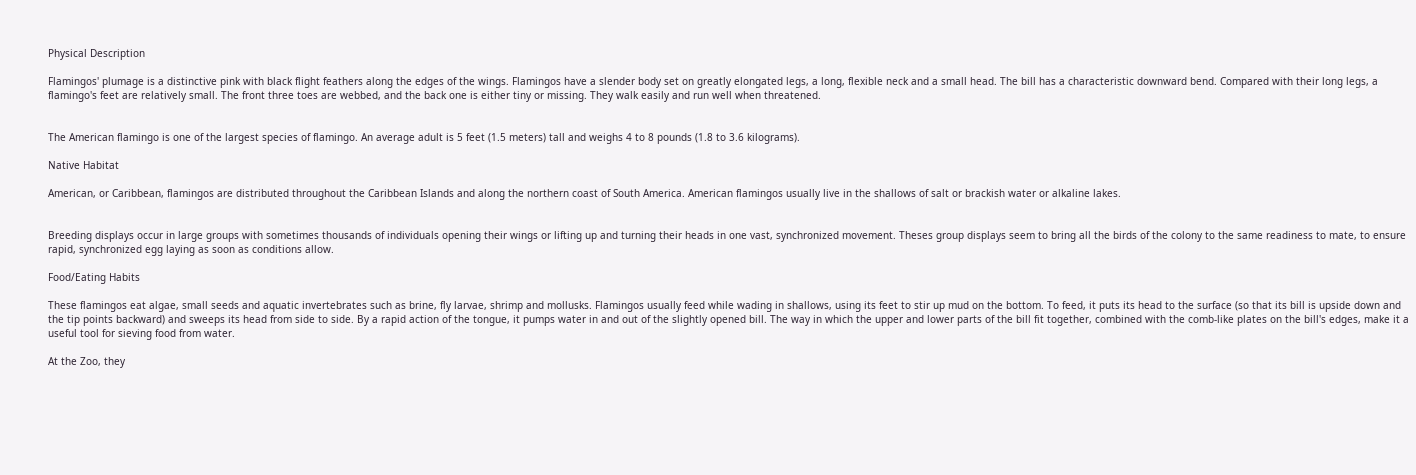Physical Description

Flamingos' plumage is a distinctive pink with black flight feathers along the edges of the wings. Flamingos have a slender body set on greatly elongated legs, a long, flexible neck and a small head. The bill has a characteristic downward bend. Compared with their long legs, a flamingo's feet are relatively small. The front three toes are webbed, and the back one is either tiny or missing. They walk easily and run well when threatened.


The American flamingo is one of the largest species of flamingo. An average adult is 5 feet (1.5 meters) tall and weighs 4 to 8 pounds (1.8 to 3.6 kilograms).

Native Habitat

American, or Caribbean, flamingos are distributed throughout the Caribbean Islands and along the northern coast of South America. American flamingos usually live in the shallows of salt or brackish water or alkaline lakes.


Breeding displays occur in large groups with sometimes thousands of individuals opening their wings or lifting up and turning their heads in one vast, synchronized movement. Theses group displays seem to bring all the birds of the colony to the same readiness to mate, to ensure rapid, synchronized egg laying as soon as conditions allow.

Food/Eating Habits

These flamingos eat algae, small seeds and aquatic invertebrates such as brine, fly larvae, shrimp and mollusks. Flamingos usually feed while wading in shallows, using its feet to stir up mud on the bottom. To feed, it puts its head to the surface (so that its bill is upside down and the tip points backward) and sweeps its head from side to side. By a rapid action of the tongue, it pumps water in and out of the slightly opened bill. The way in which the upper and lower parts of the bill fit together, combined with the comb-like plates on the bill's edges, make it a useful tool for sieving food from water.

At the Zoo, they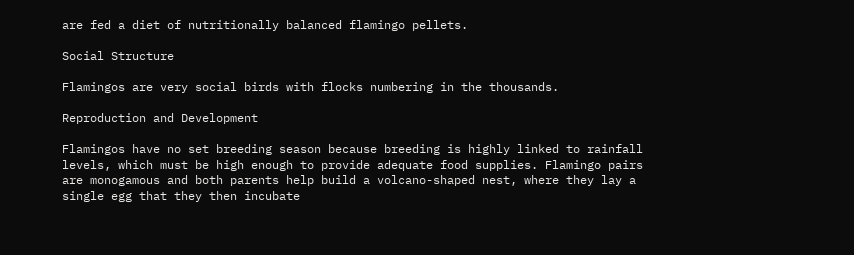are fed a diet of nutritionally balanced flamingo pellets.

Social Structure

Flamingos are very social birds with flocks numbering in the thousands.

Reproduction and Development

Flamingos have no set breeding season because breeding is highly linked to rainfall levels, which must be high enough to provide adequate food supplies. Flamingo pairs are monogamous and both parents help build a volcano-shaped nest, where they lay a single egg that they then incubate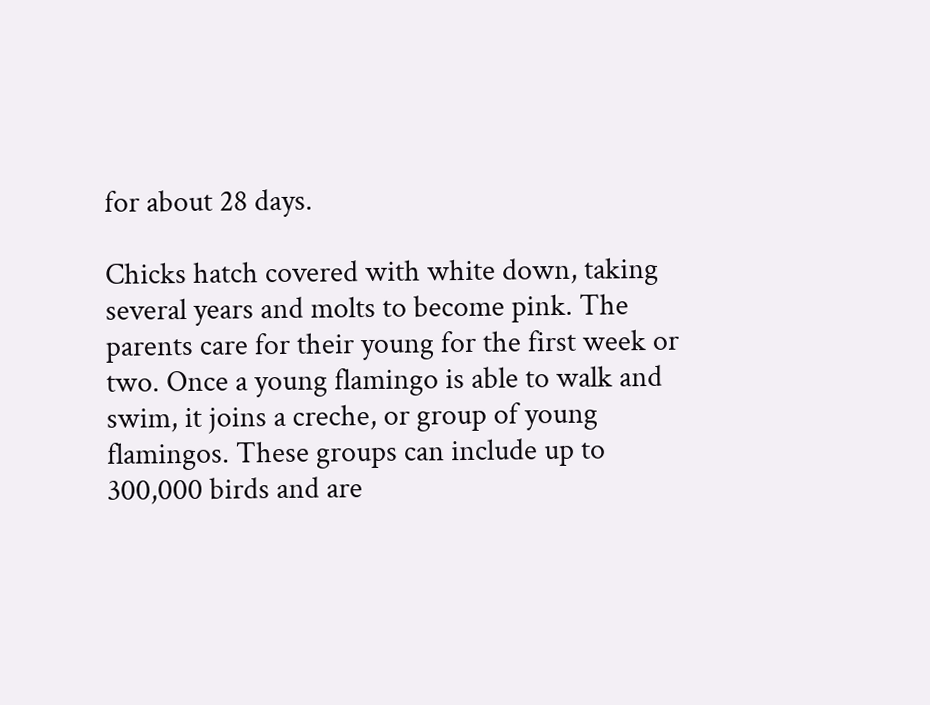for about 28 days.

Chicks hatch covered with white down, taking several years and molts to become pink. The parents care for their young for the first week or two. Once a young flamingo is able to walk and swim, it joins a creche, or group of young flamingos. These groups can include up to 300,000 birds and are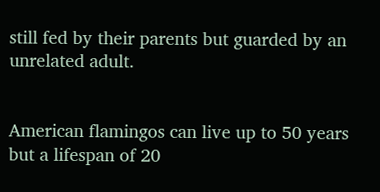still fed by their parents but guarded by an unrelated adult.


American flamingos can live up to 50 years but a lifespan of 20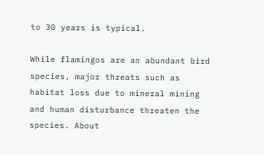to 30 years is typical.

While flamingos are an abundant bird species, major threats such as habitat loss due to mineral mining and human disturbance threaten the species. About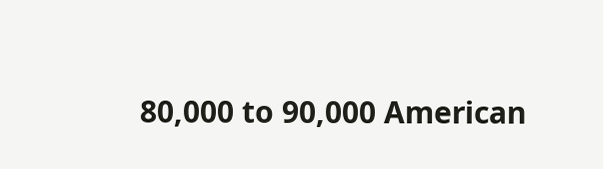80,000 to 90,000 American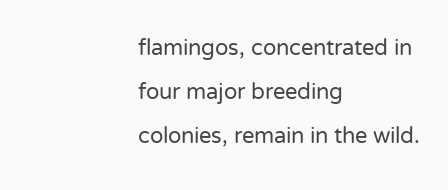flamingos, concentrated in four major breeding colonies, remain in the wild.